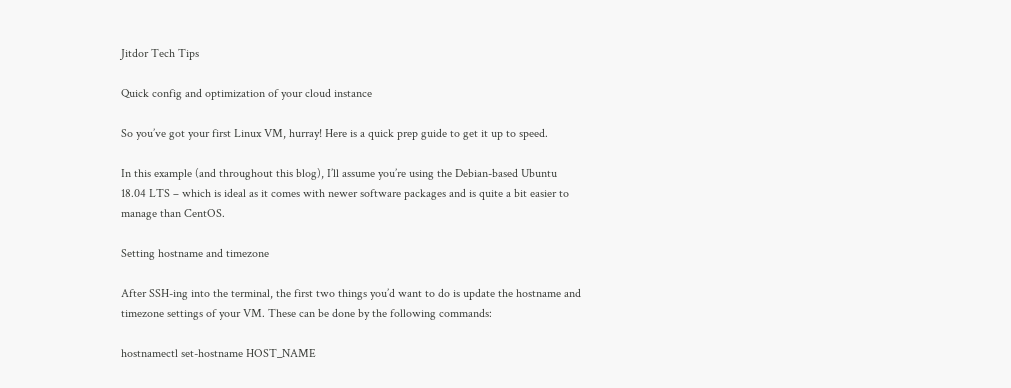Jitdor Tech Tips

Quick config and optimization of your cloud instance

So you’ve got your first Linux VM, hurray! Here is a quick prep guide to get it up to speed.

In this example (and throughout this blog), I’ll assume you’re using the Debian-based Ubuntu 18.04 LTS – which is ideal as it comes with newer software packages and is quite a bit easier to manage than CentOS.

Setting hostname and timezone

After SSH-ing into the terminal, the first two things you’d want to do is update the hostname and timezone settings of your VM. These can be done by the following commands:

hostnamectl set-hostname HOST_NAME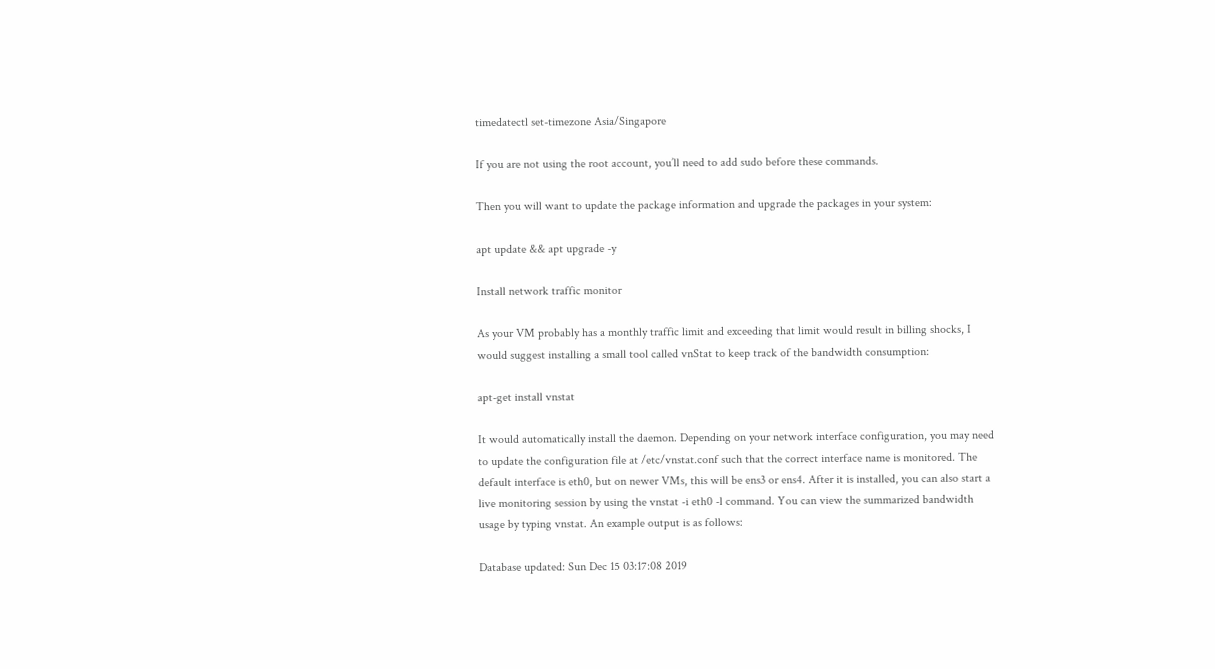timedatectl set-timezone Asia/Singapore

If you are not using the root account, you’ll need to add sudo before these commands.

Then you will want to update the package information and upgrade the packages in your system:

apt update && apt upgrade -y

Install network traffic monitor

As your VM probably has a monthly traffic limit and exceeding that limit would result in billing shocks, I would suggest installing a small tool called vnStat to keep track of the bandwidth consumption:

apt-get install vnstat

It would automatically install the daemon. Depending on your network interface configuration, you may need to update the configuration file at /etc/vnstat.conf such that the correct interface name is monitored. The default interface is eth0, but on newer VMs, this will be ens3 or ens4. After it is installed, you can also start a live monitoring session by using the vnstat -i eth0 -l command. You can view the summarized bandwidth usage by typing vnstat. An example output is as follows:

Database updated: Sun Dec 15 03:17:08 2019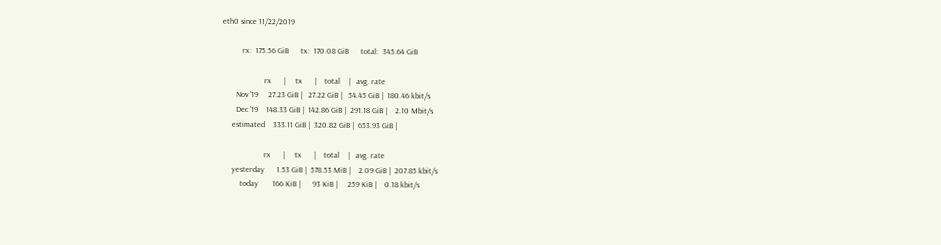eth0 since 11/22/2019

          rx:  175.56 GiB      tx:  170.08 GiB      total:  345.64 GiB

                     rx      |     tx      |    total    |   avg. rate
       Nov '19     27.23 GiB |   27.22 GiB |   54.45 GiB |  180.46 kbit/s
       Dec '19    148.33 GiB |  142.86 GiB |  291.18 GiB |    2.10 Mbit/s
     estimated    333.11 GiB |  320.82 GiB |  653.93 GiB |

                     rx      |     tx      |    total    |   avg. rate
     yesterday      1.53 GiB |  578.53 MiB |    2.09 GiB |  207.85 kbit/s
         today       166 KiB |      93 KiB |     259 KiB |    0.18 kbit/s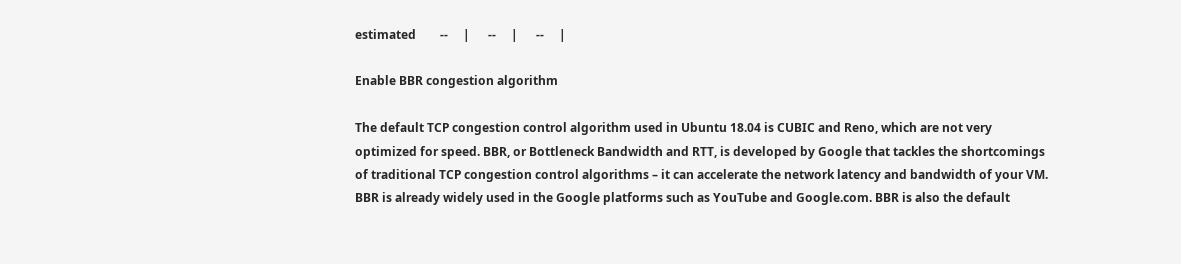estimated        --     |      --     |      --     |

Enable BBR congestion algorithm

The default TCP congestion control algorithm used in Ubuntu 18.04 is CUBIC and Reno, which are not very optimized for speed. BBR, or Bottleneck Bandwidth and RTT, is developed by Google that tackles the shortcomings of traditional TCP congestion control algorithms – it can accelerate the network latency and bandwidth of your VM. BBR is already widely used in the Google platforms such as YouTube and Google.com. BBR is also the default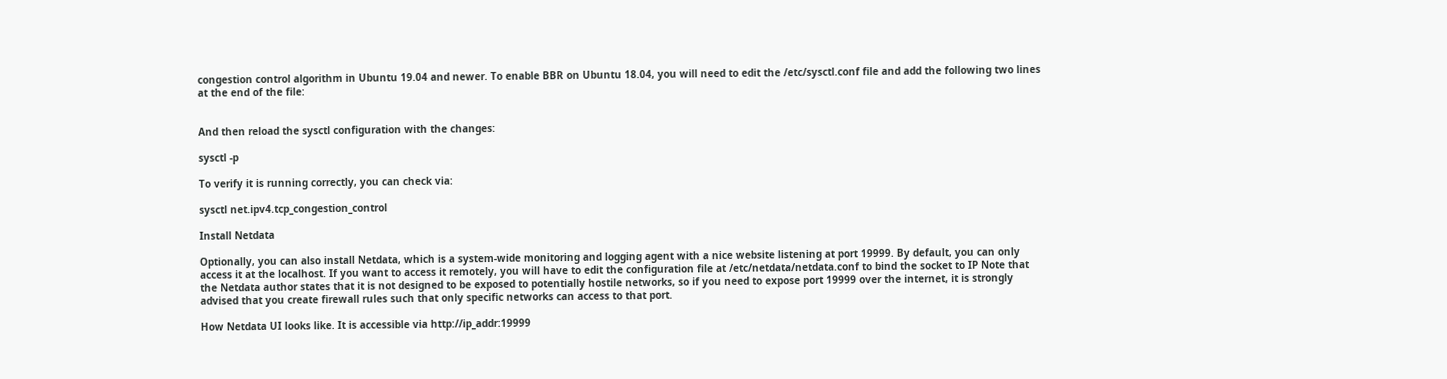congestion control algorithm in Ubuntu 19.04 and newer. To enable BBR on Ubuntu 18.04, you will need to edit the /etc/sysctl.conf file and add the following two lines at the end of the file:


And then reload the sysctl configuration with the changes:

sysctl -p

To verify it is running correctly, you can check via:

sysctl net.ipv4.tcp_congestion_control

Install Netdata

Optionally, you can also install Netdata, which is a system-wide monitoring and logging agent with a nice website listening at port 19999. By default, you can only access it at the localhost. If you want to access it remotely, you will have to edit the configuration file at /etc/netdata/netdata.conf to bind the socket to IP Note that the Netdata author states that it is not designed to be exposed to potentially hostile networks, so if you need to expose port 19999 over the internet, it is strongly advised that you create firewall rules such that only specific networks can access to that port.

How Netdata UI looks like. It is accessible via http://ip_addr:19999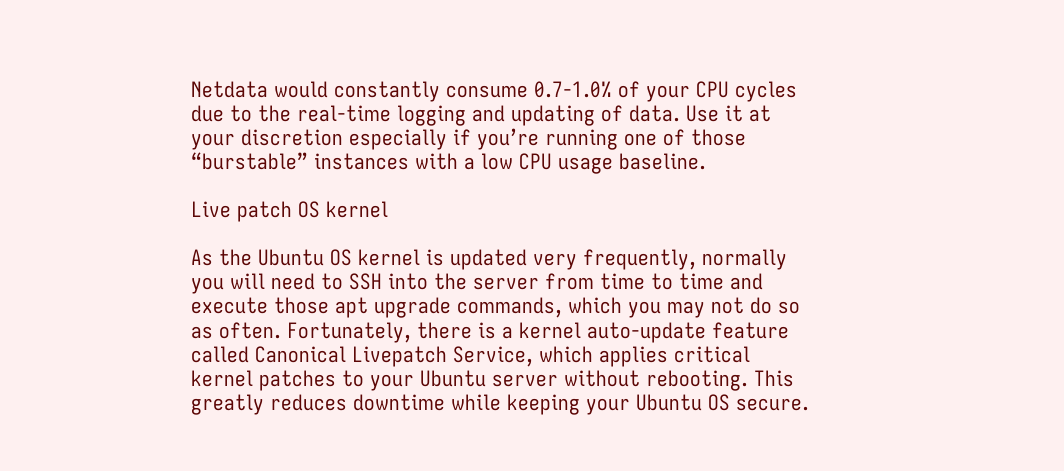Netdata would constantly consume 0.7-1.0% of your CPU cycles due to the real-time logging and updating of data. Use it at your discretion especially if you’re running one of those “burstable” instances with a low CPU usage baseline.

Live patch OS kernel

As the Ubuntu OS kernel is updated very frequently, normally you will need to SSH into the server from time to time and execute those apt upgrade commands, which you may not do so as often. Fortunately, there is a kernel auto-update feature called Canonical Livepatch Service, which applies critical kernel patches to your Ubuntu server without rebooting. This greatly reduces downtime while keeping your Ubuntu OS secure.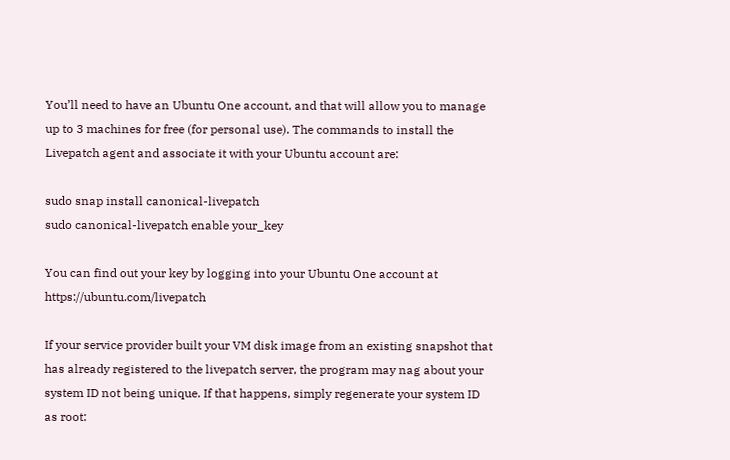You’ll need to have an Ubuntu One account, and that will allow you to manage up to 3 machines for free (for personal use). The commands to install the Livepatch agent and associate it with your Ubuntu account are:

sudo snap install canonical-livepatch
sudo canonical-livepatch enable your_key

You can find out your key by logging into your Ubuntu One account at https://ubuntu.com/livepatch

If your service provider built your VM disk image from an existing snapshot that has already registered to the livepatch server, the program may nag about your system ID not being unique. If that happens, simply regenerate your system ID as root: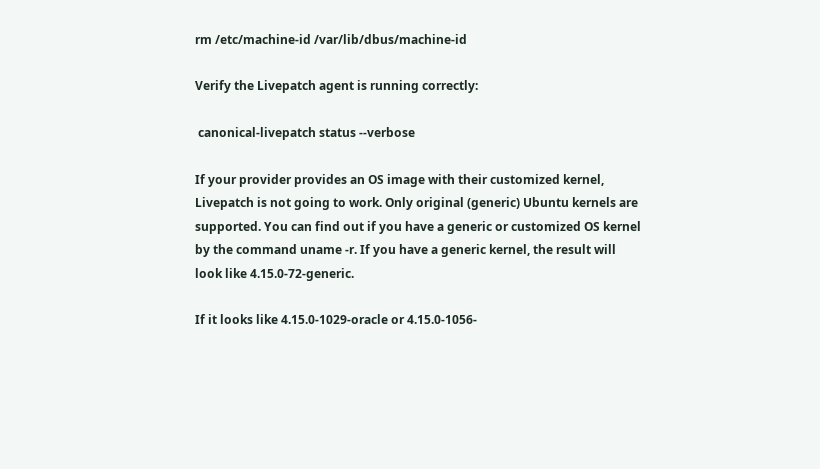rm /etc/machine-id /var/lib/dbus/machine-id

Verify the Livepatch agent is running correctly:

 canonical-livepatch status --verbose

If your provider provides an OS image with their customized kernel, Livepatch is not going to work. Only original (generic) Ubuntu kernels are supported. You can find out if you have a generic or customized OS kernel by the command uname -r. If you have a generic kernel, the result will look like 4.15.0-72-generic.

If it looks like 4.15.0-1029-oracle or 4.15.0-1056-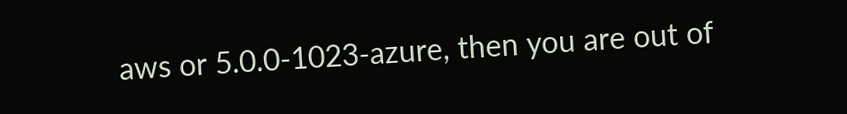aws or 5.0.0-1023-azure, then you are out of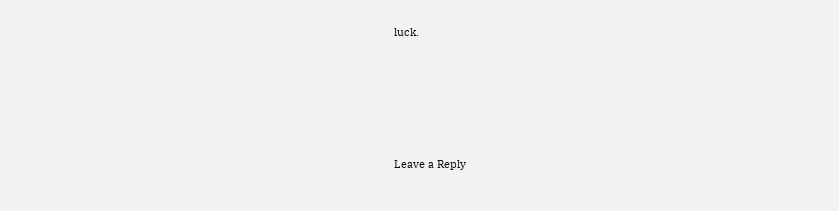luck.





Leave a Reply